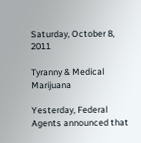Saturday, October 8, 2011

Tyranny & Medical Marijuana

Yesterday, Federal Agents announced that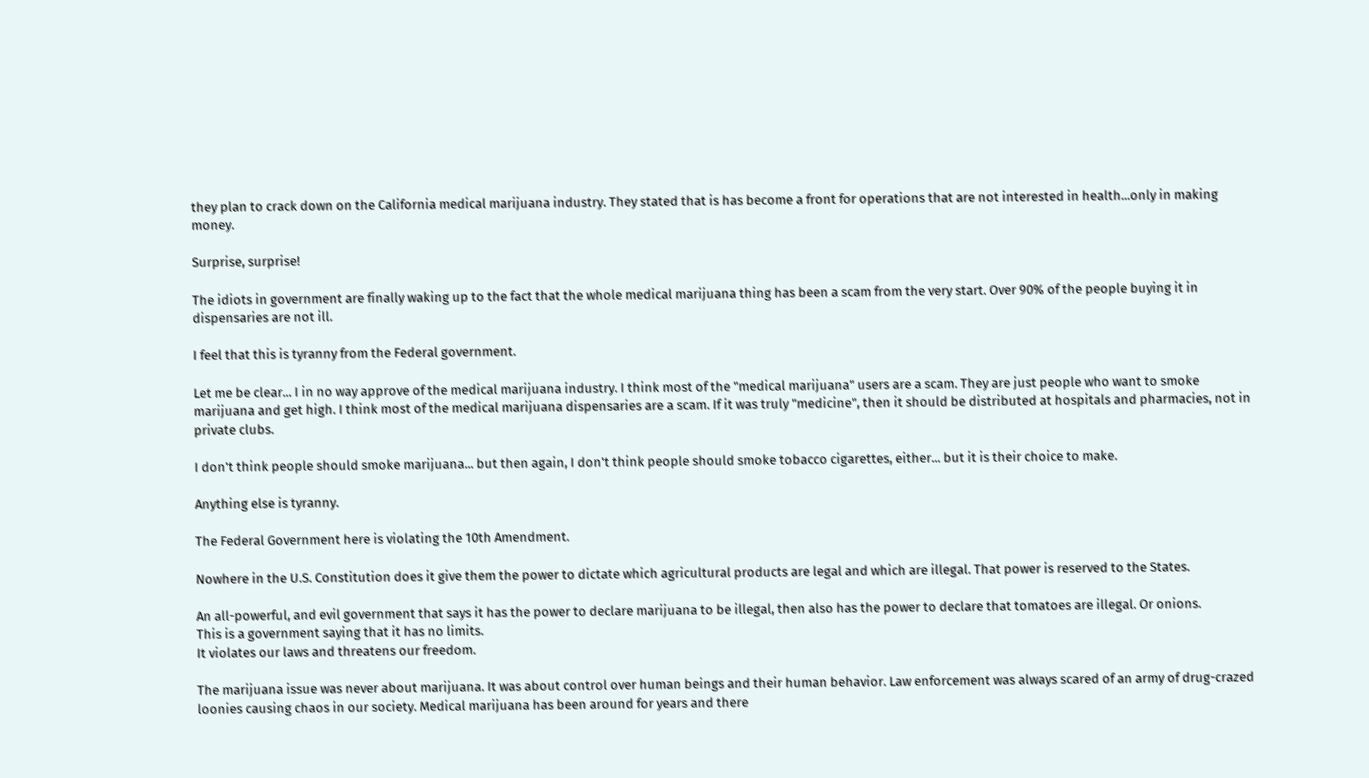they plan to crack down on the California medical marijuana industry. They stated that is has become a front for operations that are not interested in health...only in making money.

Surprise, surprise!

The idiots in government are finally waking up to the fact that the whole medical marijuana thing has been a scam from the very start. Over 90% of the people buying it in dispensaries are not ill.

I feel that this is tyranny from the Federal government.

Let me be clear... I in no way approve of the medical marijuana industry. I think most of the "medical marijuana" users are a scam. They are just people who want to smoke marijuana and get high. I think most of the medical marijuana dispensaries are a scam. If it was truly "medicine", then it should be distributed at hospitals and pharmacies, not in private clubs.

I don't think people should smoke marijuana... but then again, I don't think people should smoke tobacco cigarettes, either... but it is their choice to make.

Anything else is tyranny.

The Federal Government here is violating the 10th Amendment.

Nowhere in the U.S. Constitution does it give them the power to dictate which agricultural products are legal and which are illegal. That power is reserved to the States.

An all-powerful, and evil government that says it has the power to declare marijuana to be illegal, then also has the power to declare that tomatoes are illegal. Or onions.
This is a government saying that it has no limits.
It violates our laws and threatens our freedom.

The marijuana issue was never about marijuana. It was about control over human beings and their human behavior. Law enforcement was always scared of an army of drug-crazed loonies causing chaos in our society. Medical marijuana has been around for years and there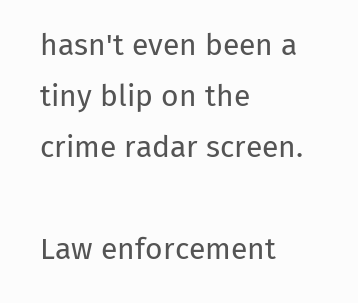hasn't even been a tiny blip on the crime radar screen.

Law enforcement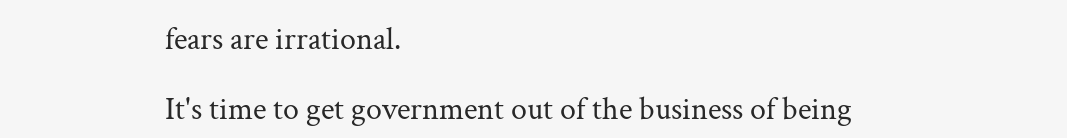fears are irrational.

It's time to get government out of the business of being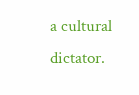a cultural dictator.